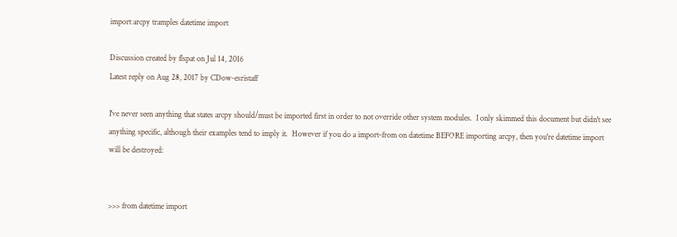import arcpy tramples datetime import

Discussion created by flspat on Jul 14, 2016
Latest reply on Aug 28, 2017 by CDow-esristaff

I've never seen anything that states arcpy should/must be imported first in order to not override other system modules.  I only skimmed this document but didn't see anything specific, although their examples tend to imply it.  However if you do a import-from on datetime BEFORE importing arcpy, then you're datetime import will be destroyed:


>>> from datetime import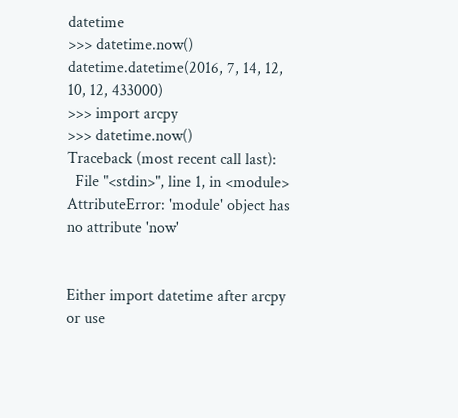datetime
>>> datetime.now()
datetime.datetime(2016, 7, 14, 12, 10, 12, 433000)
>>> import arcpy
>>> datetime.now()
Traceback (most recent call last):
  File "<stdin>", line 1, in <module>
AttributeError: 'module' object has no attribute 'now'


Either import datetime after arcpy or use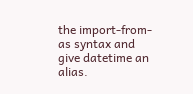the import-from-as syntax and give datetime an alias.